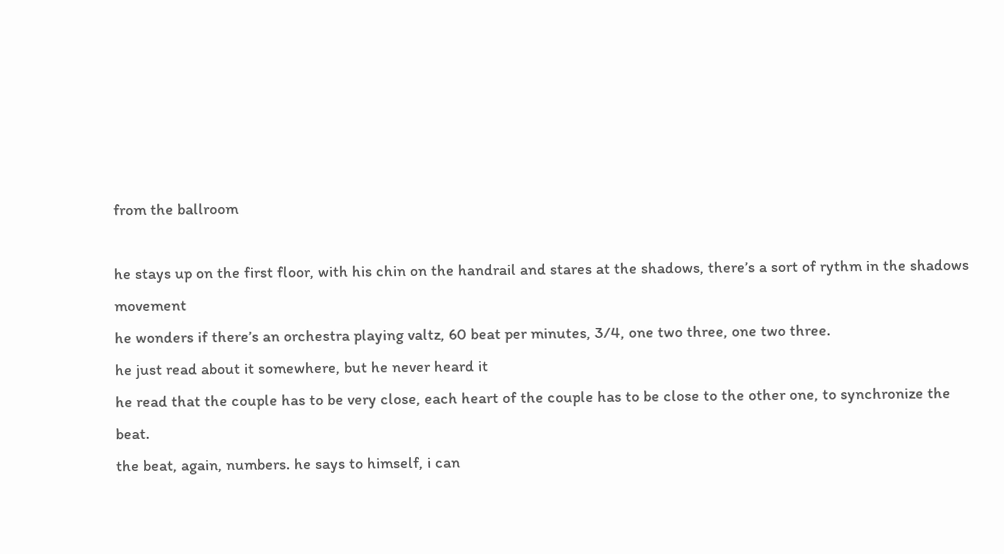from the ballroom

he stays up on the first floor, with his chin on the handrail and stares at the shadows, there’s a sort of rythm in the shadows movement
he wonders if there’s an orchestra playing valtz, 60 beat per minutes, 3/4, one two three, one two three.
he just read about it somewhere, but he never heard it
he read that the couple has to be very close, each heart of the couple has to be close to the other one, to synchronize the beat.
the beat, again, numbers. he says to himself, i can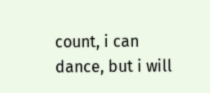count, i can dance, but i will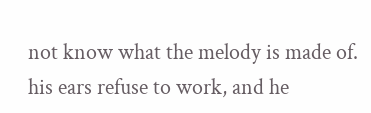not know what the melody is made of.
his ears refuse to work, and he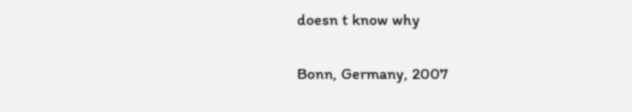doesn t know why

Bonn, Germany, 2007